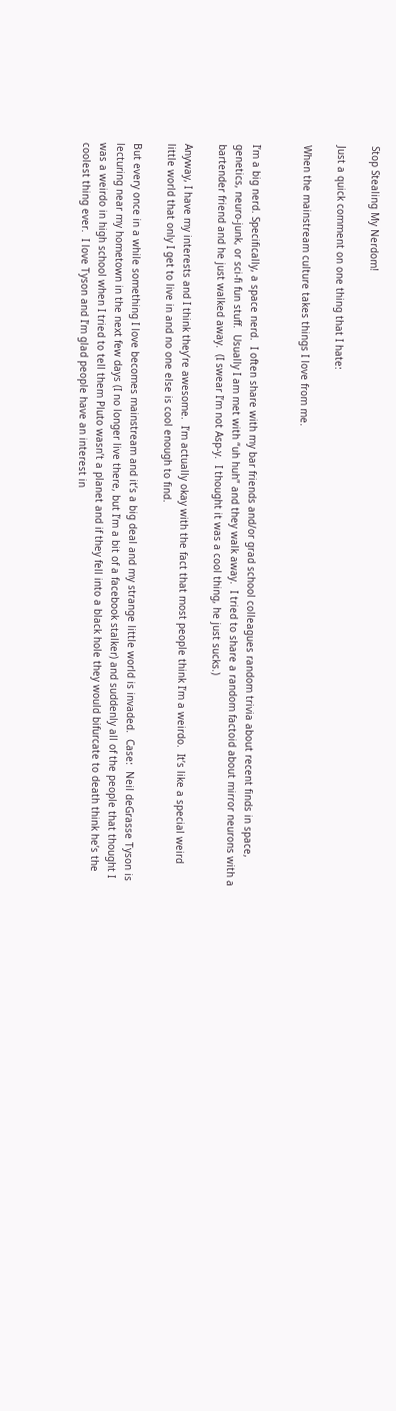Stop Stealing My Nerdom!

Just a quick comment on one thing that I hate:

When the mainstream culture takes things I love from me.


I’m a big nerd. Specifically, a space nerd.  I often share with my bar friends and/or grad school colleagues random trivia about recent finds in space, genetics, neuro-junk, or sci-fi fun stuff.  Usually I am met with “uh huh” and they walk away.  I tried to share a random factoid about mirror neurons with a bartender friend and he just walked away.  (I swear I’m not Asp-y.  I thought it was a cool thing, he just sucks.)

Anyway, I have my interests and I think they’re awesome.  I’m actually okay with the fact that most people think I’m a weirdo.  It’s like a special weird little world that only I get to live in and no one else is cool enough to find.

But every once in a while something I love becomes mainstream and it’s a big deal and my strange little world is invaded.  Case:  Neil deGrasse Tyson is lecturing near my hometown in the next few days (I no longer live there, but I’m a bit of a facebook stalker) and suddenly all of the people that thought I was a weirdo in high school when I tried to tell them Pluto wasn’t a planet and if they fell into a black hole they would bifurcate to death think he’s the coolest thing ever.  I love Tyson and I’m glad people have an interest in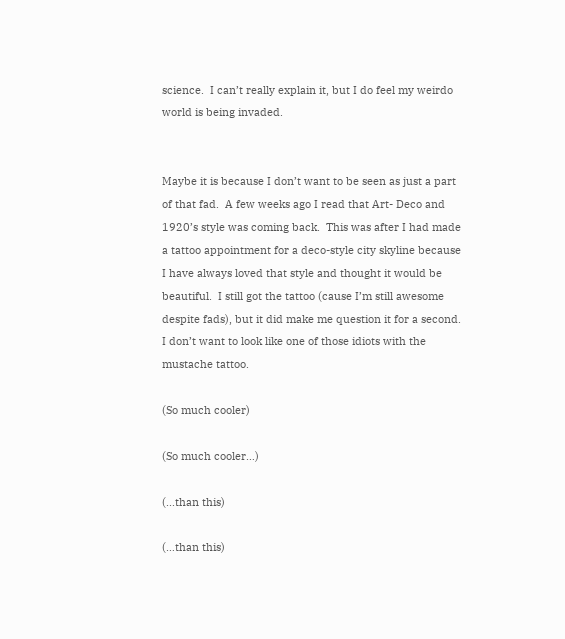science.  I can’t really explain it, but I do feel my weirdo world is being invaded.


Maybe it is because I don’t want to be seen as just a part of that fad.  A few weeks ago I read that Art- Deco and 1920’s style was coming back.  This was after I had made a tattoo appointment for a deco-style city skyline because I have always loved that style and thought it would be beautiful.  I still got the tattoo (cause I’m still awesome despite fads), but it did make me question it for a second.  I don’t want to look like one of those idiots with the mustache tattoo.

(So much cooler)

(So much cooler…)

(...than this)

(…than this)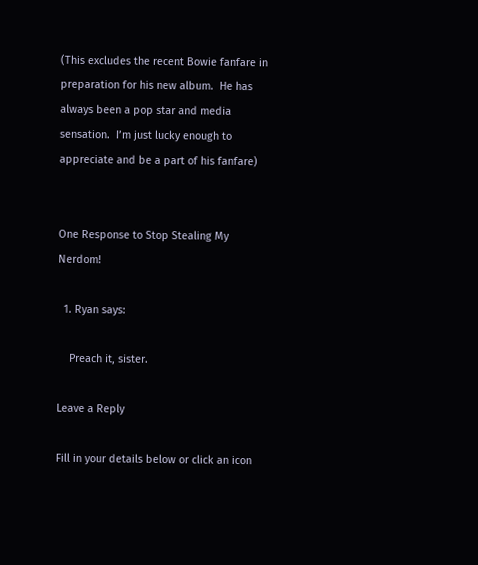(This excludes the recent Bowie fanfare in preparation for his new album.  He has always been a pop star and media sensation.  I’m just lucky enough to appreciate and be a part of his fanfare)


One Response to Stop Stealing My Nerdom!

  1. Ryan says:

    Preach it, sister.

Leave a Reply

Fill in your details below or click an icon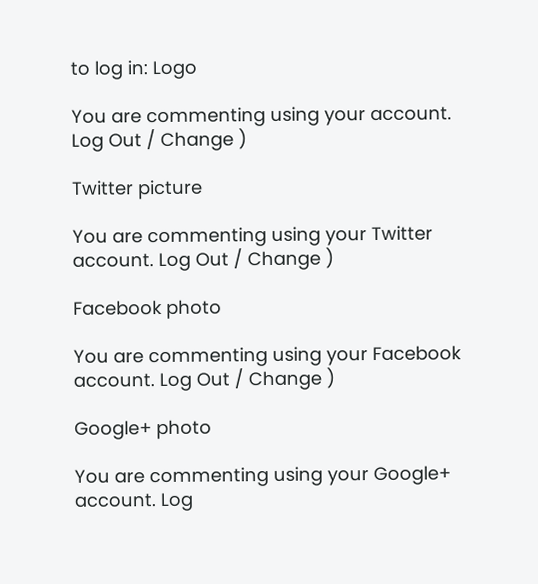to log in: Logo

You are commenting using your account. Log Out / Change )

Twitter picture

You are commenting using your Twitter account. Log Out / Change )

Facebook photo

You are commenting using your Facebook account. Log Out / Change )

Google+ photo

You are commenting using your Google+ account. Log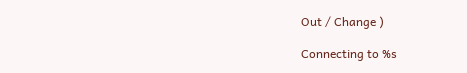Out / Change )

Connecting to %s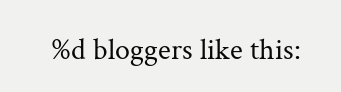%d bloggers like this: